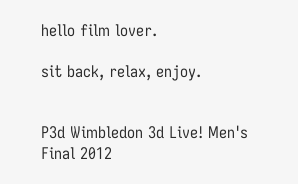hello film lover.

sit back, relax, enjoy.


P3d Wimbledon 3d Live! Men's Final 2012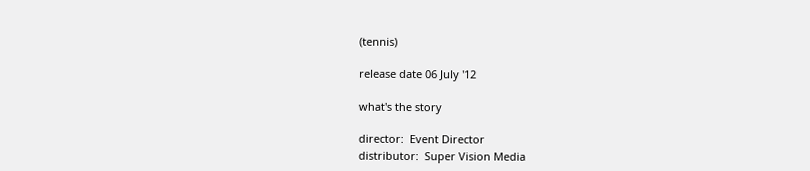(tennis)

release date 06 July '12

what's the story

director:  Event Director
distributor:  Super Vision Media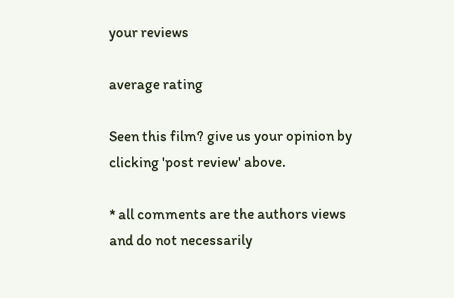your reviews

average rating

Seen this film? give us your opinion by clicking 'post review' above.

* all comments are the authors views and do not necessarily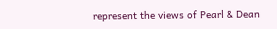represent the views of Pearl & Dean